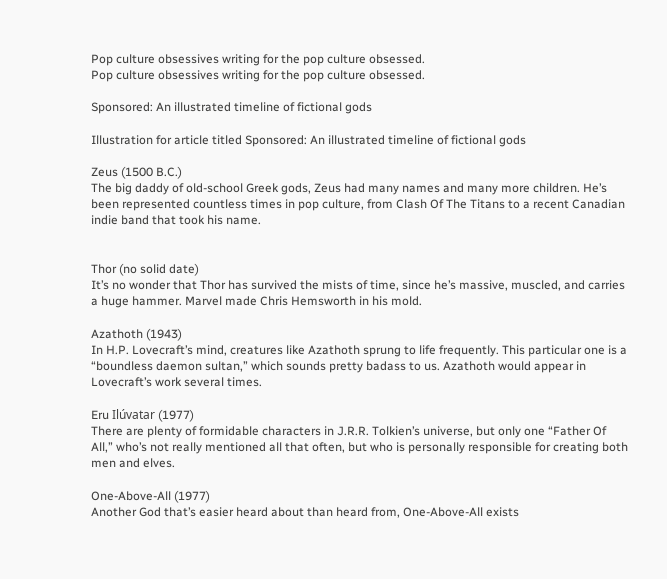Pop culture obsessives writing for the pop culture obsessed.
Pop culture obsessives writing for the pop culture obsessed.

Sponsored: An illustrated timeline of fictional gods

Illustration for article titled Sponsored: An illustrated timeline of fictional gods

Zeus (1500 B.C.)
The big daddy of old-school Greek gods, Zeus had many names and many more children. He’s been represented countless times in pop culture, from Clash Of The Titans to a recent Canadian indie band that took his name.


Thor (no solid date)
It’s no wonder that Thor has survived the mists of time, since he’s massive, muscled, and carries a huge hammer. Marvel made Chris Hemsworth in his mold.

Azathoth (1943)
In H.P. Lovecraft’s mind, creatures like Azathoth sprung to life frequently. This particular one is a “boundless daemon sultan,” which sounds pretty badass to us. Azathoth would appear in Lovecraft’s work several times.

Eru Ilúvatar (1977)
There are plenty of formidable characters in J.R.R. Tolkien’s universe, but only one “Father Of All,” who’s not really mentioned all that often, but who is personally responsible for creating both men and elves.

One-Above-All (1977)
Another God that’s easier heard about than heard from, One-Above-All exists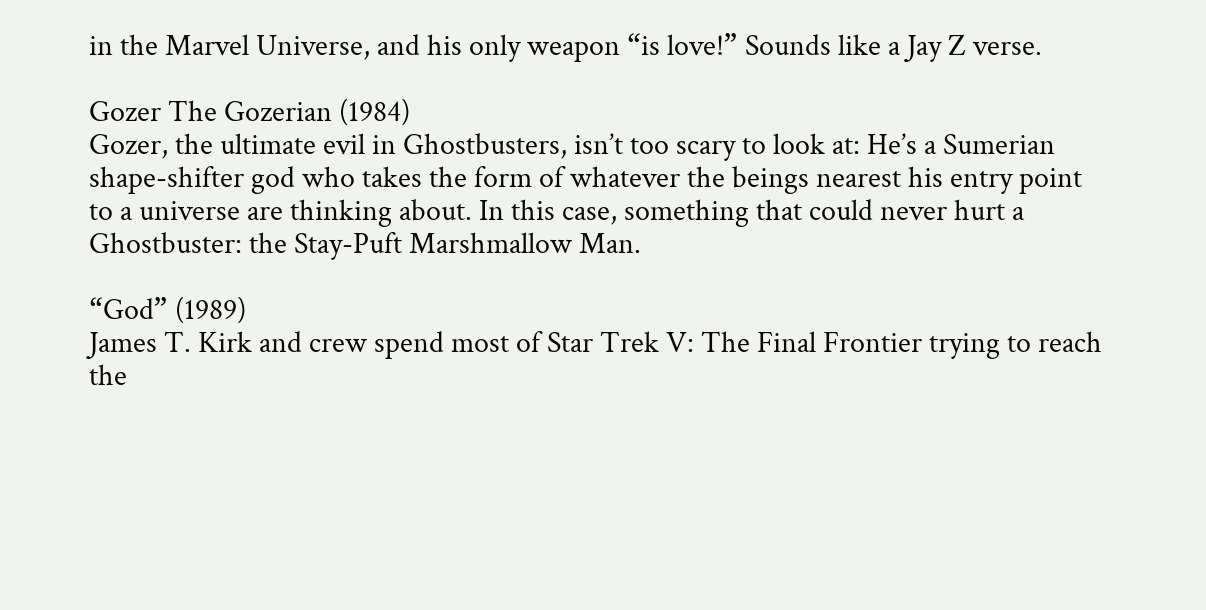in the Marvel Universe, and his only weapon “is love!” Sounds like a Jay Z verse.

Gozer The Gozerian (1984)
Gozer, the ultimate evil in Ghostbusters, isn’t too scary to look at: He’s a Sumerian shape-shifter god who takes the form of whatever the beings nearest his entry point to a universe are thinking about. In this case, something that could never hurt a Ghostbuster: the Stay-Puft Marshmallow Man.

“God” (1989)
James T. Kirk and crew spend most of Star Trek V: The Final Frontier trying to reach the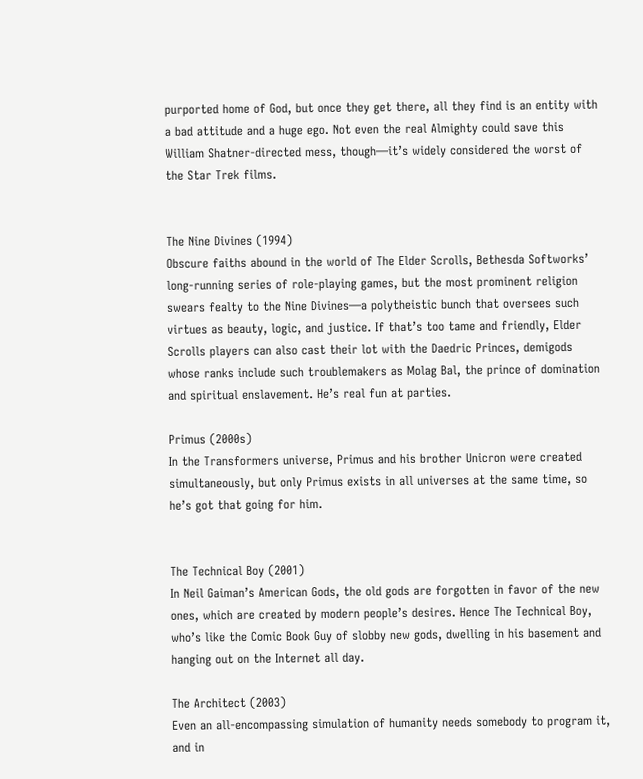purported home of God, but once they get there, all they find is an entity with a bad attitude and a huge ego. Not even the real Almighty could save this William Shatner-directed mess, though—it’s widely considered the worst of the Star Trek films.


The Nine Divines (1994)
Obscure faiths abound in the world of The Elder Scrolls, Bethesda Softworks’ long-running series of role-playing games, but the most prominent religion swears fealty to the Nine Divines—a polytheistic bunch that oversees such virtues as beauty, logic, and justice. If that’s too tame and friendly, Elder Scrolls players can also cast their lot with the Daedric Princes, demigods whose ranks include such troublemakers as Molag Bal, the prince of domination and spiritual enslavement. He’s real fun at parties.

Primus (2000s)
In the Transformers universe, Primus and his brother Unicron were created simultaneously, but only Primus exists in all universes at the same time, so he’s got that going for him.


The Technical Boy (2001)
In Neil Gaiman’s American Gods, the old gods are forgotten in favor of the new ones, which are created by modern people’s desires. Hence The Technical Boy, who’s like the Comic Book Guy of slobby new gods, dwelling in his basement and hanging out on the Internet all day.

The Architect (2003)
Even an all-encompassing simulation of humanity needs somebody to program it, and in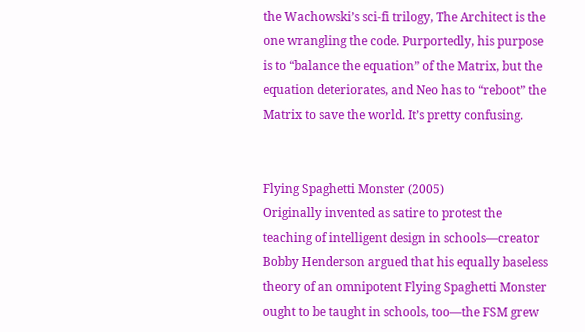the Wachowski’s sci-fi trilogy, The Architect is the one wrangling the code. Purportedly, his purpose is to “balance the equation” of the Matrix, but the equation deteriorates, and Neo has to “reboot” the Matrix to save the world. It’s pretty confusing.


Flying Spaghetti Monster (2005)
Originally invented as satire to protest the teaching of intelligent design in schools—creator Bobby Henderson argued that his equally baseless theory of an omnipotent Flying Spaghetti Monster ought to be taught in schools, too—the FSM grew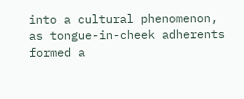into a cultural phenomenon, as tongue-in-cheek adherents formed a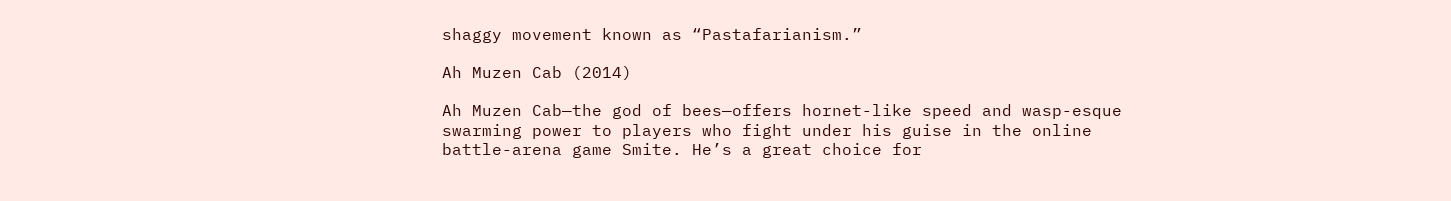shaggy movement known as “Pastafarianism.”

Ah Muzen Cab (2014)

Ah Muzen Cab—the god of bees—offers hornet-like speed and wasp-esque swarming power to players who fight under his guise in the online battle-arena game Smite. He’s a great choice for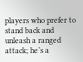players who prefer to stand back and unleash a ranged attack; he’s a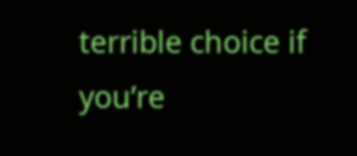terrible choice if you’re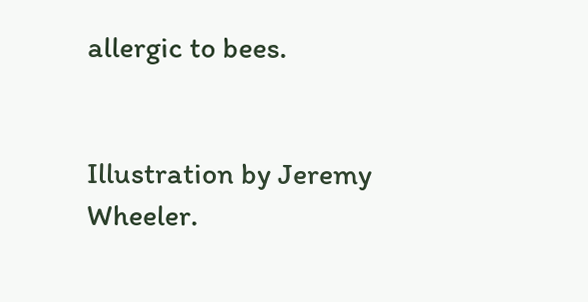allergic to bees.


Illustration by Jeremy Wheeler.